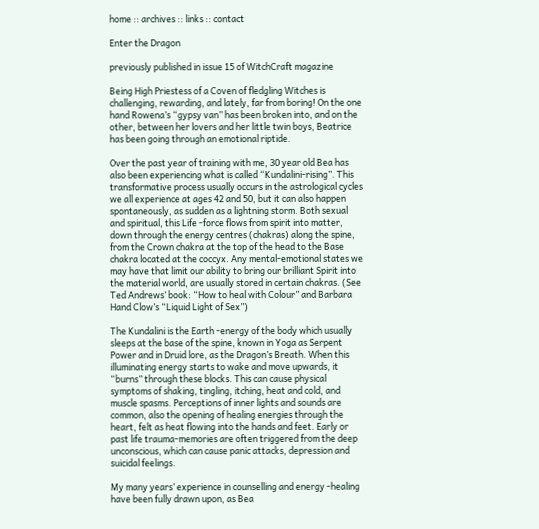home :: archives :: links :: contact

Enter the Dragon

previously published in issue 15 of WitchCraft magazine

Being High Priestess of a Coven of fledgling Witches is challenging, rewarding, and lately, far from boring! On the one hand Rowena’s “gypsy van” has been broken into, and on the other, between her lovers and her little twin boys, Beatrice has been going through an emotional riptide.

Over the past year of training with me, 30 year old Bea has also been experiencing what is called “Kundalini-rising”. This transformative process usually occurs in the astrological cycles we all experience at ages 42 and 50, but it can also happen spontaneously, as sudden as a lightning storm. Both sexual and spiritual, this Life -force flows from spirit into matter, down through the energy centres (chakras) along the spine, from the Crown chakra at the top of the head to the Base chakra located at the coccyx. Any mental-emotional states we may have that limit our ability to bring our brilliant Spirit into the material world, are usually stored in certain chakras. (See Ted Andrews’ book: “How to heal with Colour” and Barbara Hand Clow’s “Liquid Light of Sex”)

The Kundalini is the Earth -energy of the body which usually sleeps at the base of the spine, known in Yoga as Serpent Power and in Druid lore, as the Dragon’s Breath. When this illuminating energy starts to wake and move upwards, it “burns” through these blocks. This can cause physical symptoms of shaking, tingling, itching, heat and cold, and muscle spasms. Perceptions of inner lights and sounds are common, also the opening of healing energies through the heart, felt as heat flowing into the hands and feet. Early or past life trauma-memories are often triggered from the deep unconscious, which can cause panic attacks, depression and suicidal feelings.

My many years’ experience in counselling and energy -healing have been fully drawn upon, as Bea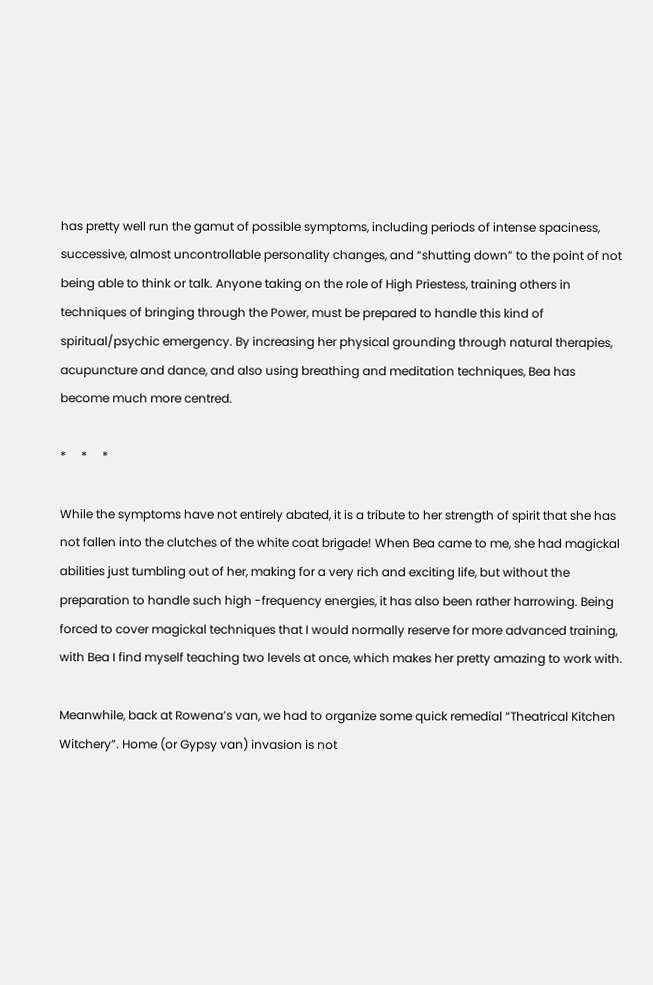has pretty well run the gamut of possible symptoms, including periods of intense spaciness, successive, almost uncontrollable personality changes, and “shutting down” to the point of not being able to think or talk. Anyone taking on the role of High Priestess, training others in techniques of bringing through the Power, must be prepared to handle this kind of spiritual/psychic emergency. By increasing her physical grounding through natural therapies, acupuncture and dance, and also using breathing and meditation techniques, Bea has become much more centred.

*     *     *

While the symptoms have not entirely abated, it is a tribute to her strength of spirit that she has not fallen into the clutches of the white coat brigade! When Bea came to me, she had magickal abilities just tumbling out of her, making for a very rich and exciting life, but without the preparation to handle such high -frequency energies, it has also been rather harrowing. Being forced to cover magickal techniques that I would normally reserve for more advanced training, with Bea I find myself teaching two levels at once, which makes her pretty amazing to work with.

Meanwhile, back at Rowena’s van, we had to organize some quick remedial “Theatrical Kitchen Witchery”. Home (or Gypsy van) invasion is not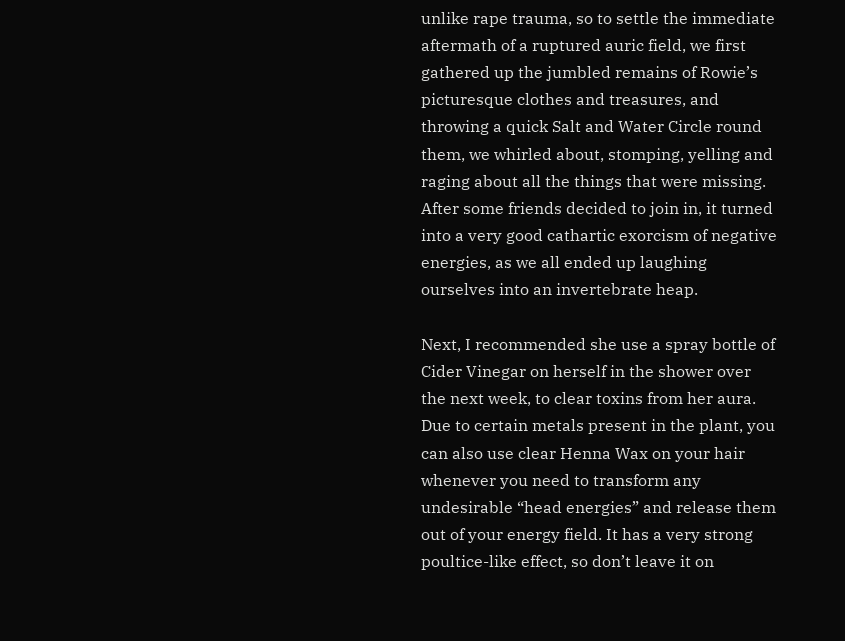unlike rape trauma, so to settle the immediate aftermath of a ruptured auric field, we first gathered up the jumbled remains of Rowie’s picturesque clothes and treasures, and throwing a quick Salt and Water Circle round them, we whirled about, stomping, yelling and raging about all the things that were missing. After some friends decided to join in, it turned into a very good cathartic exorcism of negative energies, as we all ended up laughing ourselves into an invertebrate heap.

Next, I recommended she use a spray bottle of Cider Vinegar on herself in the shower over the next week, to clear toxins from her aura. Due to certain metals present in the plant, you can also use clear Henna Wax on your hair whenever you need to transform any undesirable “head energies” and release them out of your energy field. It has a very strong poultice-like effect, so don’t leave it on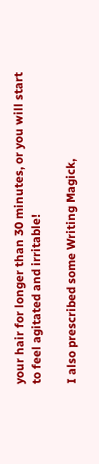your hair for longer than 30 minutes, or you will start to feel agitated and irritable!

I also prescribed some Writing Magick,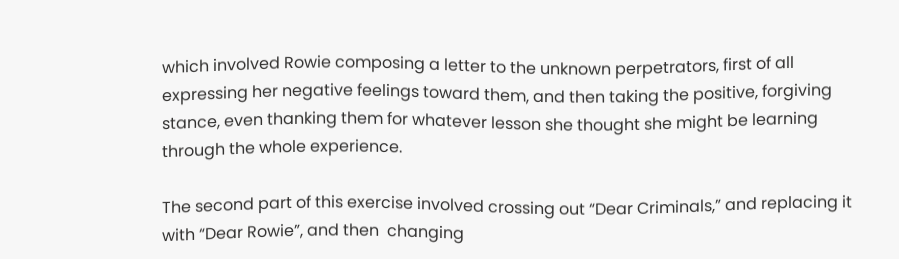which involved Rowie composing a letter to the unknown perpetrators, first of all expressing her negative feelings toward them, and then taking the positive, forgiving stance, even thanking them for whatever lesson she thought she might be learning through the whole experience.

The second part of this exercise involved crossing out “Dear Criminals,” and replacing it with “Dear Rowie”, and then  changing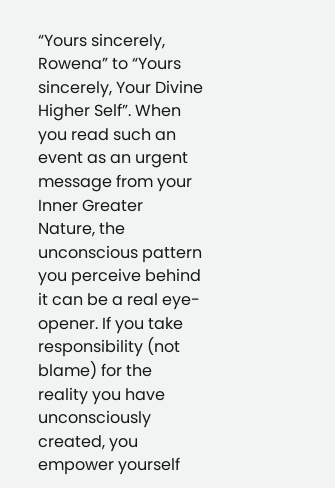“Yours sincerely, Rowena” to “Yours sincerely, Your Divine Higher Self”. When you read such an event as an urgent message from your Inner Greater Nature, the unconscious pattern you perceive behind it can be a real eye-opener. If you take responsibility (not blame) for the reality you have unconsciously created, you empower yourself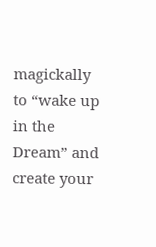magickally to “wake up in the Dream” and create your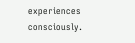experiences consciously.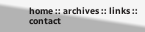home :: archives :: links :: contact